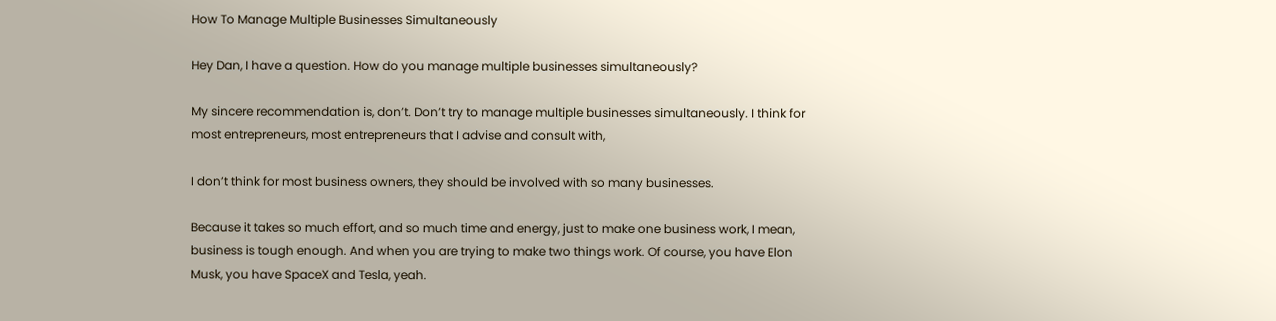How To Manage Multiple Businesses Simultaneously

Hey Dan, I have a question. How do you manage multiple businesses simultaneously?

My sincere recommendation is, don’t. Don’t try to manage multiple businesses simultaneously. I think for most entrepreneurs, most entrepreneurs that I advise and consult with,

I don’t think for most business owners, they should be involved with so many businesses.

Because it takes so much effort, and so much time and energy, just to make one business work, I mean, business is tough enough. And when you are trying to make two things work. Of course, you have Elon Musk, you have SpaceX and Tesla, yeah.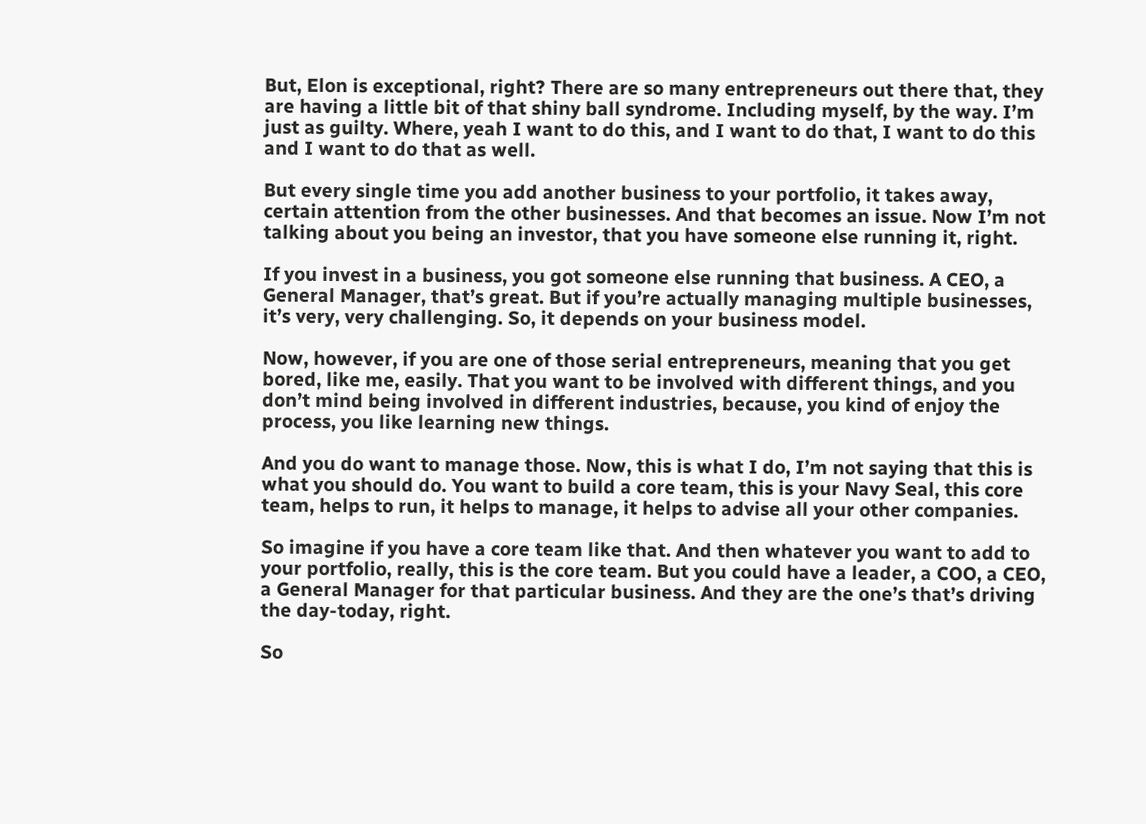But, Elon is exceptional, right? There are so many entrepreneurs out there that, they are having a little bit of that shiny ball syndrome. Including myself, by the way. I’m just as guilty. Where, yeah I want to do this, and I want to do that, I want to do this and I want to do that as well.

But every single time you add another business to your portfolio, it takes away, certain attention from the other businesses. And that becomes an issue. Now I’m not talking about you being an investor, that you have someone else running it, right.

If you invest in a business, you got someone else running that business. A CEO, a General Manager, that’s great. But if you’re actually managing multiple businesses, it’s very, very challenging. So, it depends on your business model.

Now, however, if you are one of those serial entrepreneurs, meaning that you get bored, like me, easily. That you want to be involved with different things, and you don’t mind being involved in different industries, because, you kind of enjoy the process, you like learning new things.

And you do want to manage those. Now, this is what I do, I’m not saying that this is what you should do. You want to build a core team, this is your Navy Seal, this core team, helps to run, it helps to manage, it helps to advise all your other companies.

So imagine if you have a core team like that. And then whatever you want to add to your portfolio, really, this is the core team. But you could have a leader, a COO, a CEO, a General Manager for that particular business. And they are the one’s that’s driving the day-today, right.

So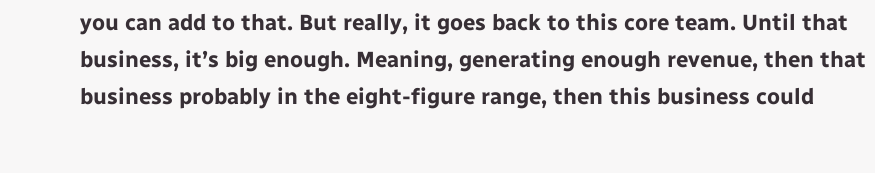you can add to that. But really, it goes back to this core team. Until that business, it’s big enough. Meaning, generating enough revenue, then that business probably in the eight-figure range, then this business could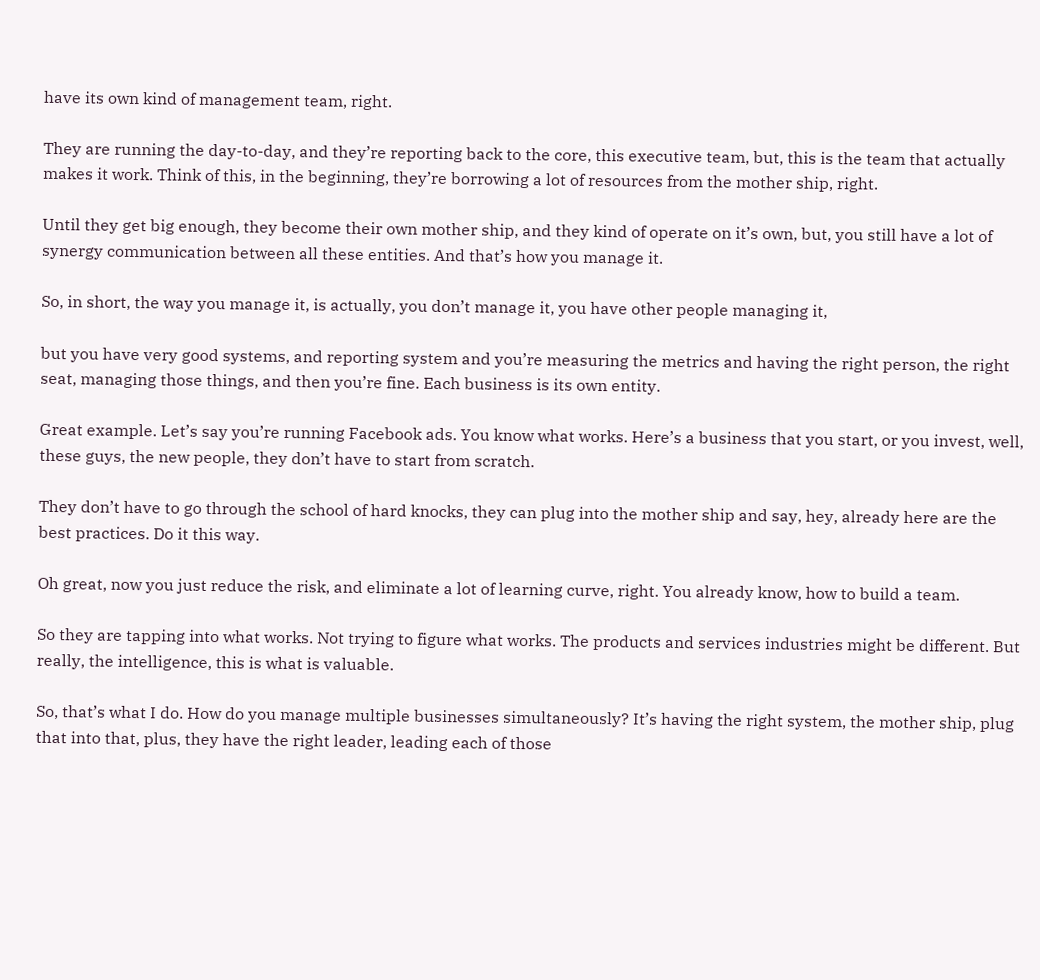have its own kind of management team, right.

They are running the day-to-day, and they’re reporting back to the core, this executive team, but, this is the team that actually makes it work. Think of this, in the beginning, they’re borrowing a lot of resources from the mother ship, right.

Until they get big enough, they become their own mother ship, and they kind of operate on it’s own, but, you still have a lot of synergy communication between all these entities. And that’s how you manage it.

So, in short, the way you manage it, is actually, you don’t manage it, you have other people managing it,

but you have very good systems, and reporting system and you’re measuring the metrics and having the right person, the right seat, managing those things, and then you’re fine. Each business is its own entity.

Great example. Let’s say you’re running Facebook ads. You know what works. Here’s a business that you start, or you invest, well, these guys, the new people, they don’t have to start from scratch.

They don’t have to go through the school of hard knocks, they can plug into the mother ship and say, hey, already here are the best practices. Do it this way.

Oh great, now you just reduce the risk, and eliminate a lot of learning curve, right. You already know, how to build a team.

So they are tapping into what works. Not trying to figure what works. The products and services industries might be different. But really, the intelligence, this is what is valuable.

So, that’s what I do. How do you manage multiple businesses simultaneously? It’s having the right system, the mother ship, plug that into that, plus, they have the right leader, leading each of those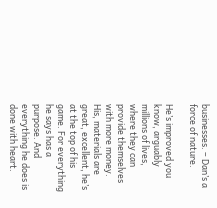businesses. – Dan’s a force of nature.

He’s improved you know, arguably millions of lives, where they can provide themselves with more money. His, materials are great, excellent, he’s at the top of his game. For everything he says has a purpose. And everything he does is done with heart.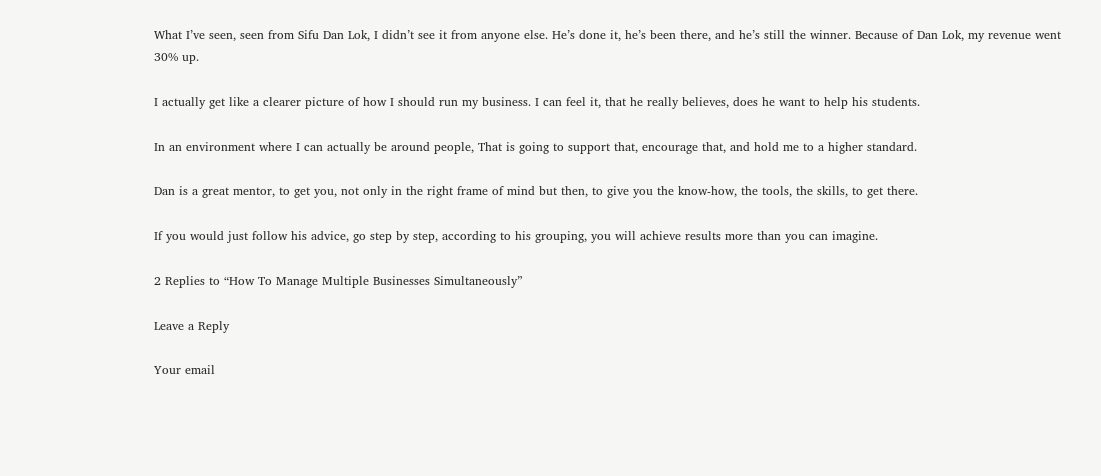What I’ve seen, seen from Sifu Dan Lok, I didn’t see it from anyone else. He’s done it, he’s been there, and he’s still the winner. Because of Dan Lok, my revenue went 30% up.

I actually get like a clearer picture of how I should run my business. I can feel it, that he really believes, does he want to help his students.

In an environment where I can actually be around people, That is going to support that, encourage that, and hold me to a higher standard.

Dan is a great mentor, to get you, not only in the right frame of mind but then, to give you the know-how, the tools, the skills, to get there.

If you would just follow his advice, go step by step, according to his grouping, you will achieve results more than you can imagine.

2 Replies to “How To Manage Multiple Businesses Simultaneously”

Leave a Reply

Your email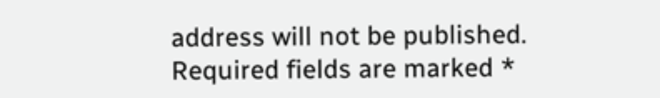address will not be published. Required fields are marked *